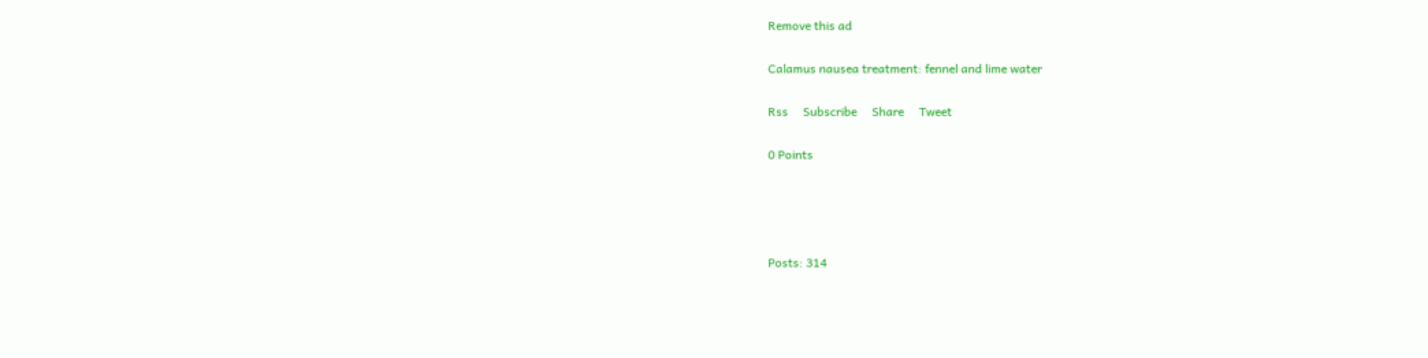Remove this ad

Calamus nausea treatment: fennel and lime water

Rss     Subscribe     Share     Tweet

0 Points




Posts: 314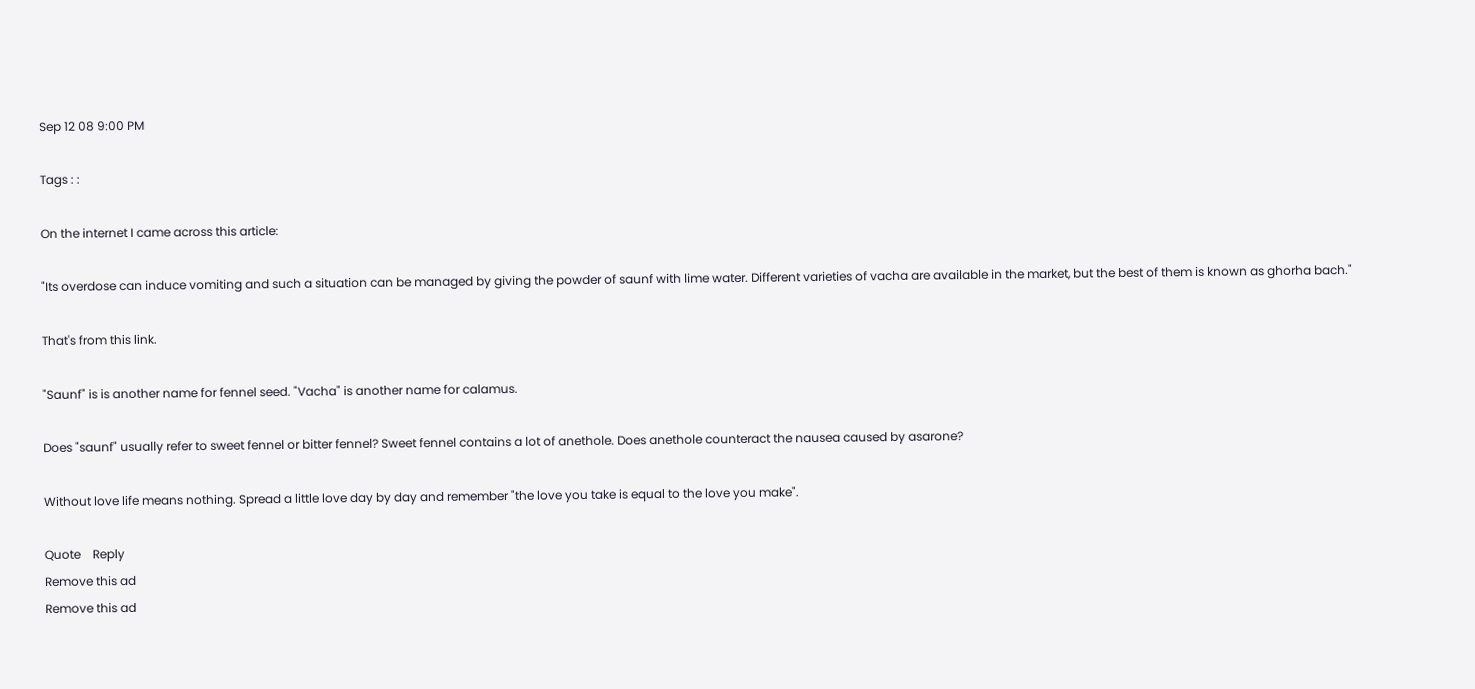Sep 12 08 9:00 PM

Tags : :

On the internet I came across this article:

"Its overdose can induce vomiting and such a situation can be managed by giving the powder of saunf with lime water. Different varieties of vacha are available in the market, but the best of them is known as ghorha bach."

That's from this link.

"Saunf" is is another name for fennel seed. "Vacha" is another name for calamus.

Does "saunf" usually refer to sweet fennel or bitter fennel? Sweet fennel contains a lot of anethole. Does anethole counteract the nausea caused by asarone?

Without love life means nothing. Spread a little love day by day and remember "the love you take is equal to the love you make".

Quote    Reply
Remove this ad
Remove this ad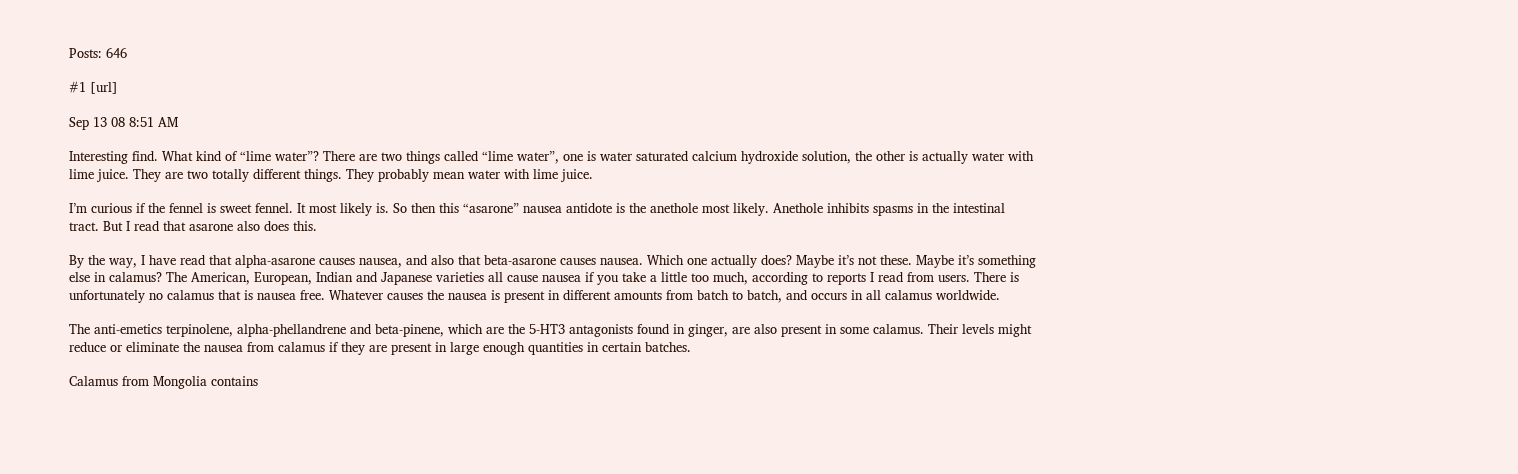Posts: 646

#1 [url]

Sep 13 08 8:51 AM

Interesting find. What kind of “lime water”? There are two things called “lime water”, one is water saturated calcium hydroxide solution, the other is actually water with lime juice. They are two totally different things. They probably mean water with lime juice.

I’m curious if the fennel is sweet fennel. It most likely is. So then this “asarone” nausea antidote is the anethole most likely. Anethole inhibits spasms in the intestinal tract. But I read that asarone also does this.

By the way, I have read that alpha-asarone causes nausea, and also that beta-asarone causes nausea. Which one actually does? Maybe it’s not these. Maybe it’s something else in calamus? The American, European, Indian and Japanese varieties all cause nausea if you take a little too much, according to reports I read from users. There is unfortunately no calamus that is nausea free. Whatever causes the nausea is present in different amounts from batch to batch, and occurs in all calamus worldwide.

The anti-emetics terpinolene, alpha-phellandrene and beta-pinene, which are the 5-HT3 antagonists found in ginger, are also present in some calamus. Their levels might reduce or eliminate the nausea from calamus if they are present in large enough quantities in certain batches.

Calamus from Mongolia contains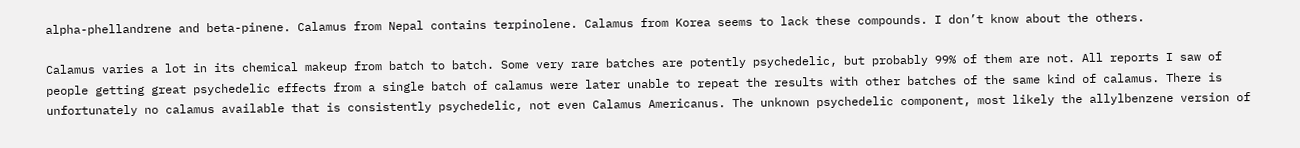alpha-phellandrene and beta-pinene. Calamus from Nepal contains terpinolene. Calamus from Korea seems to lack these compounds. I don’t know about the others.

Calamus varies a lot in its chemical makeup from batch to batch. Some very rare batches are potently psychedelic, but probably 99% of them are not. All reports I saw of people getting great psychedelic effects from a single batch of calamus were later unable to repeat the results with other batches of the same kind of calamus. There is unfortunately no calamus available that is consistently psychedelic, not even Calamus Americanus. The unknown psychedelic component, most likely the allylbenzene version of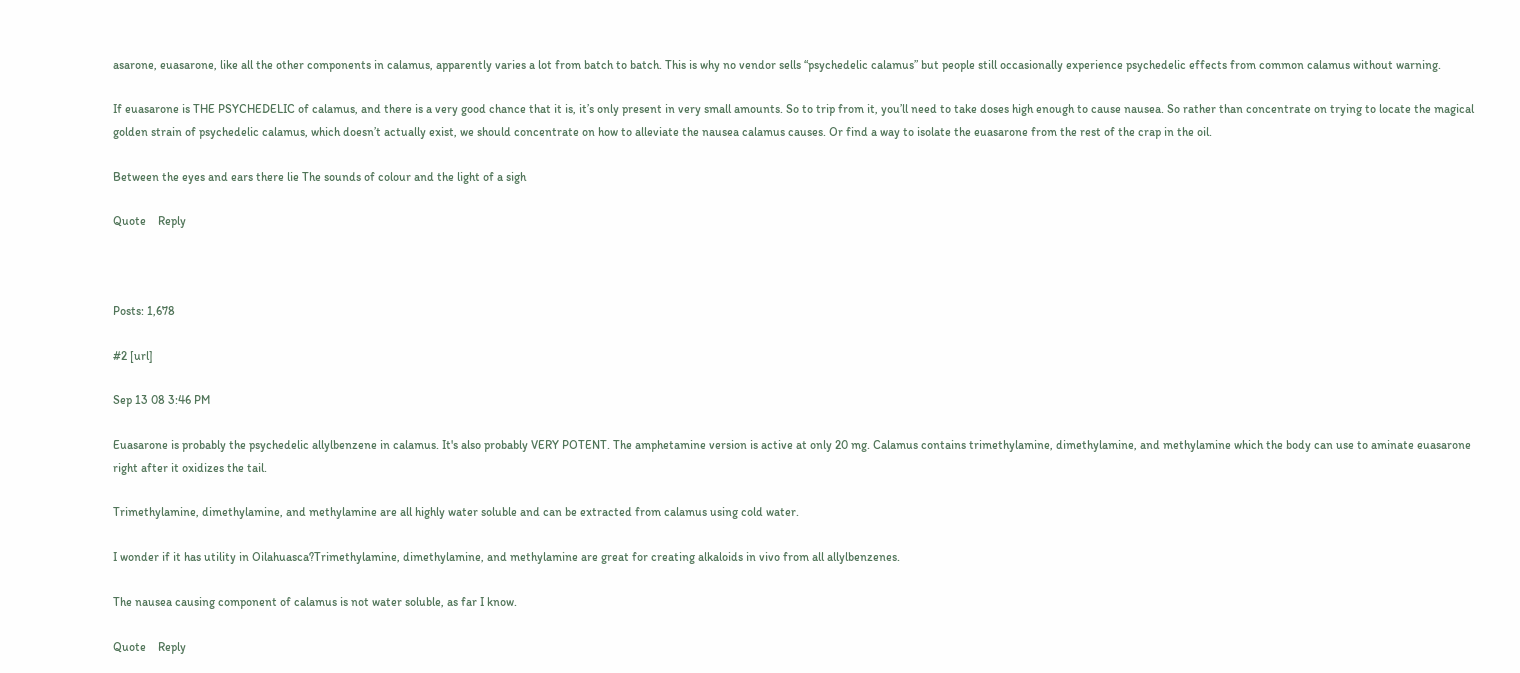asarone, euasarone, like all the other components in calamus, apparently varies a lot from batch to batch. This is why no vendor sells “psychedelic calamus” but people still occasionally experience psychedelic effects from common calamus without warning.

If euasarone is THE PSYCHEDELIC of calamus, and there is a very good chance that it is, it’s only present in very small amounts. So to trip from it, you’ll need to take doses high enough to cause nausea. So rather than concentrate on trying to locate the magical golden strain of psychedelic calamus, which doesn’t actually exist, we should concentrate on how to alleviate the nausea calamus causes. Or find a way to isolate the euasarone from the rest of the crap in the oil.

Between the eyes and ears there lie The sounds of colour and the light of a sigh

Quote    Reply



Posts: 1,678

#2 [url]

Sep 13 08 3:46 PM

Euasarone is probably the psychedelic allylbenzene in calamus. It's also probably VERY POTENT. The amphetamine version is active at only 20 mg. Calamus contains trimethylamine, dimethylamine, and methylamine which the body can use to aminate euasarone right after it oxidizes the tail.

Trimethylamine, dimethylamine, and methylamine are all highly water soluble and can be extracted from calamus using cold water.

I wonder if it has utility in Oilahuasca?Trimethylamine, dimethylamine, and methylamine are great for creating alkaloids in vivo from all allylbenzenes.

The nausea causing component of calamus is not water soluble, as far I know.

Quote    Reply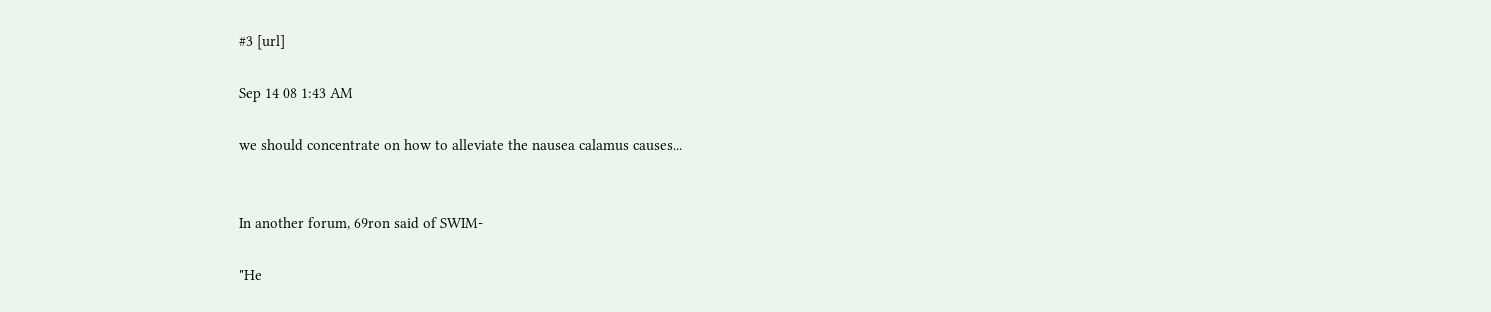#3 [url]

Sep 14 08 1:43 AM

we should concentrate on how to alleviate the nausea calamus causes...


In another forum, 69ron said of SWIM-

"He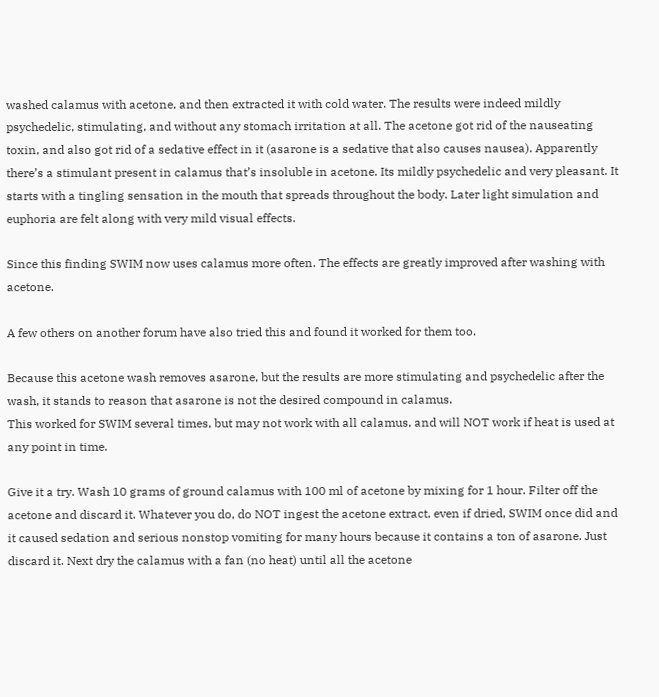washed calamus with acetone, and then extracted it with cold water. The results were indeed mildly psychedelic, stimulating, and without any stomach irritation at all. The acetone got rid of the nauseating toxin, and also got rid of a sedative effect in it (asarone is a sedative that also causes nausea). Apparently there’s a stimulant present in calamus that’s insoluble in acetone. Its mildly psychedelic and very pleasant. It starts with a tingling sensation in the mouth that spreads throughout the body. Later light simulation and euphoria are felt along with very mild visual effects.

Since this finding SWIM now uses calamus more often. The effects are greatly improved after washing with acetone.

A few others on another forum have also tried this and found it worked for them too.

Because this acetone wash removes asarone, but the results are more stimulating and psychedelic after the wash, it stands to reason that asarone is not the desired compound in calamus.
This worked for SWIM several times, but may not work with all calamus, and will NOT work if heat is used at any point in time.

Give it a try. Wash 10 grams of ground calamus with 100 ml of acetone by mixing for 1 hour. Filter off the acetone and discard it. Whatever you do, do NOT ingest the acetone extract, even if dried, SWIM once did and it caused sedation and serious nonstop vomiting for many hours because it contains a ton of asarone. Just discard it. Next dry the calamus with a fan (no heat) until all the acetone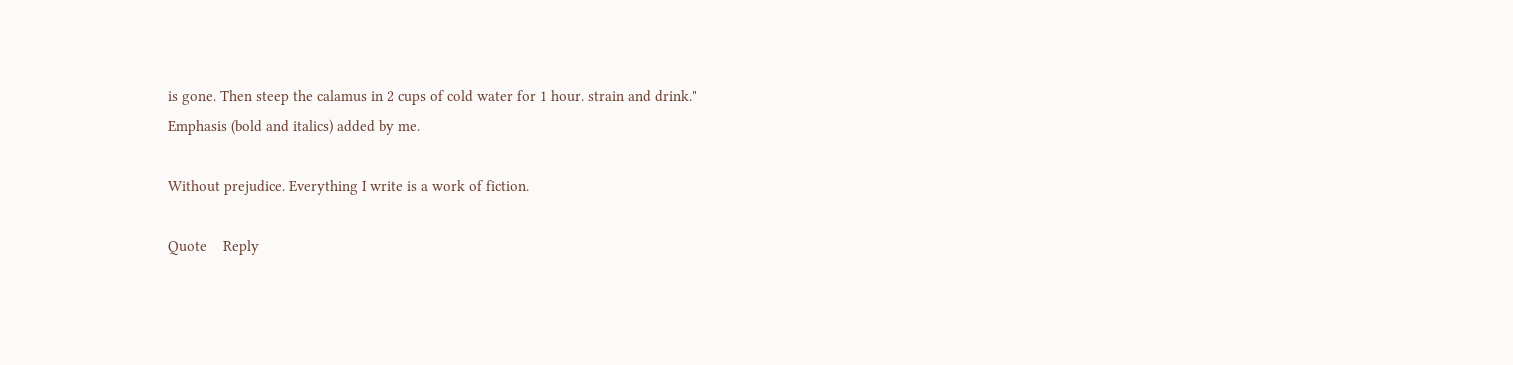is gone. Then steep the calamus in 2 cups of cold water for 1 hour. strain and drink."
Emphasis (bold and italics) added by me.

Without prejudice. Everything I write is a work of fiction.

Quote    Reply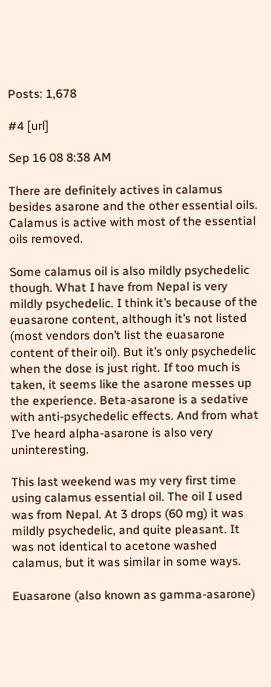Posts: 1,678

#4 [url]

Sep 16 08 8:38 AM

There are definitely actives in calamus besides asarone and the other essential oils. Calamus is active with most of the essential oils removed.

Some calamus oil is also mildly psychedelic though. What I have from Nepal is very mildly psychedelic. I think it’s because of the euasarone content, although it’s not listed (most vendors don’t list the euasarone content of their oil). But it’s only psychedelic when the dose is just right. If too much is taken, it seems like the asarone messes up the experience. Beta-asarone is a sedative with anti-psychedelic effects. And from what I’ve heard alpha-asarone is also very uninteresting.

This last weekend was my very first time using calamus essential oil. The oil I used was from Nepal. At 3 drops (60 mg) it was mildly psychedelic, and quite pleasant. It was not identical to acetone washed calamus, but it was similar in some ways.

Euasarone (also known as gamma-asarone)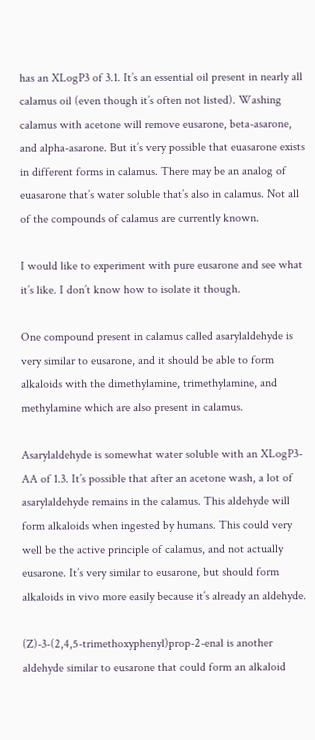has an XLogP3 of 3.1. It’s an essential oil present in nearly all calamus oil (even though it’s often not listed). Washing calamus with acetone will remove eusarone, beta-asarone, and alpha-asarone. But it’s very possible that euasarone exists in different forms in calamus. There may be an analog of euasarone that’s water soluble that’s also in calamus. Not all of the compounds of calamus are currently known.

I would like to experiment with pure eusarone and see what it’s like. I don’t know how to isolate it though.

One compound present in calamus called asarylaldehyde is very similar to eusarone, and it should be able to form alkaloids with the dimethylamine, trimethylamine, and methylamine which are also present in calamus.

Asarylaldehyde is somewhat water soluble with an XLogP3-AA of 1.3. It’s possible that after an acetone wash, a lot of asarylaldehyde remains in the calamus. This aldehyde will form alkaloids when ingested by humans. This could very well be the active principle of calamus, and not actually eusarone. It’s very similar to eusarone, but should form alkaloids in vivo more easily because it’s already an aldehyde.

(Z)-3-(2,4,5-trimethoxyphenyl)prop-2-enal is another aldehyde similar to eusarone that could form an alkaloid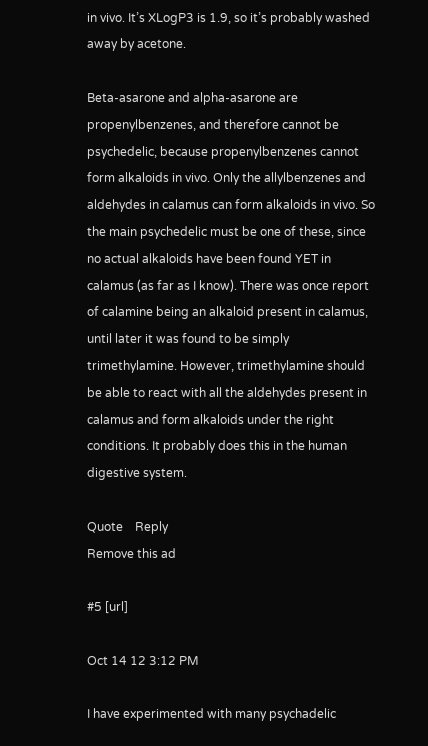in vivo. It’s XLogP3 is 1.9, so it’s probably washed away by acetone.

Beta-asarone and alpha-asarone are propenylbenzenes, and therefore cannot be psychedelic, because propenylbenzenes cannot form alkaloids in vivo. Only the allylbenzenes and aldehydes in calamus can form alkaloids in vivo. So the main psychedelic must be one of these, since no actual alkaloids have been found YET in calamus (as far as I know). There was once report of calamine being an alkaloid present in calamus, until later it was found to be simply trimethylamine. However, trimethylamine should be able to react with all the aldehydes present in calamus and form alkaloids under the right conditions. It probably does this in the human digestive system.

Quote    Reply
Remove this ad

#5 [url]

Oct 14 12 3:12 PM

I have experimented with many psychadelic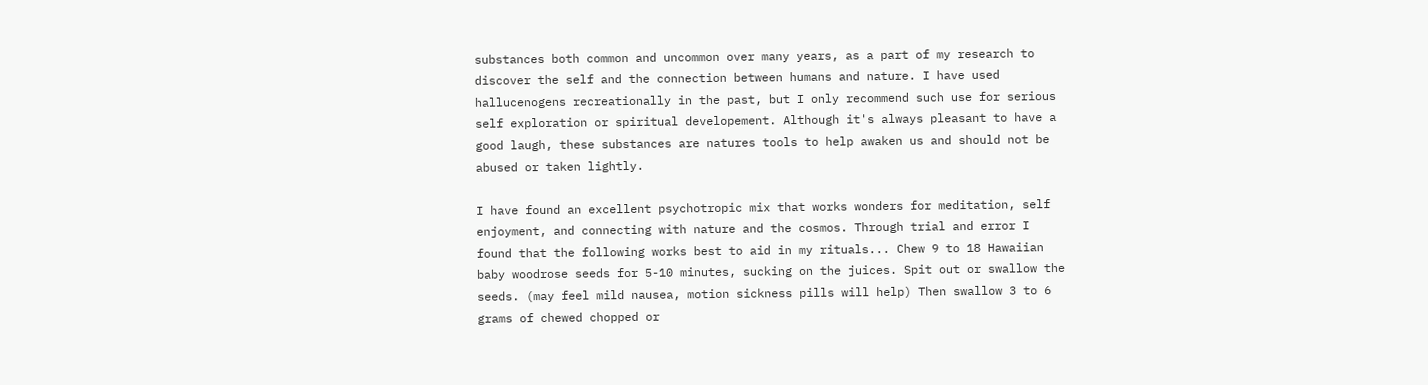substances both common and uncommon over many years, as a part of my research to discover the self and the connection between humans and nature. I have used hallucenogens recreationally in the past, but I only recommend such use for serious self exploration or spiritual developement. Although it's always pleasant to have a good laugh, these substances are natures tools to help awaken us and should not be abused or taken lightly.

I have found an excellent psychotropic mix that works wonders for meditation, self enjoyment, and connecting with nature and the cosmos. Through trial and error I found that the following works best to aid in my rituals... Chew 9 to 18 Hawaiian baby woodrose seeds for 5-10 minutes, sucking on the juices. Spit out or swallow the seeds. (may feel mild nausea, motion sickness pills will help) Then swallow 3 to 6 grams of chewed chopped or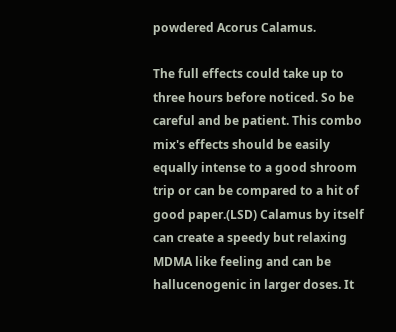powdered Acorus Calamus.

The full effects could take up to three hours before noticed. So be careful and be patient. This combo mix's effects should be easily equally intense to a good shroom trip or can be compared to a hit of good paper.(LSD) Calamus by itself can create a speedy but relaxing MDMA like feeling and can be hallucenogenic in larger doses. It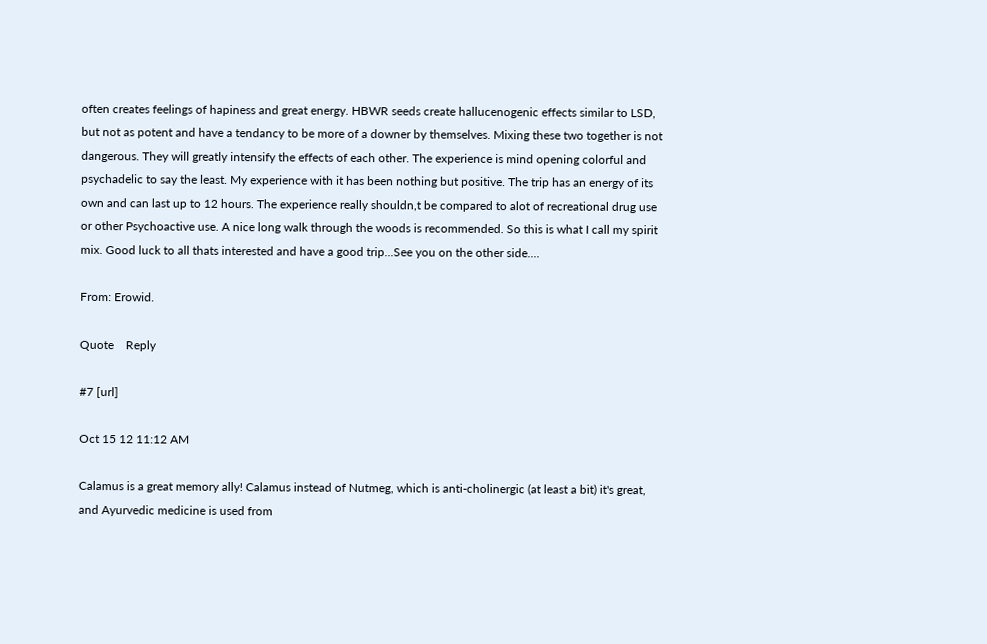often creates feelings of hapiness and great energy. HBWR seeds create hallucenogenic effects similar to LSD, but not as potent and have a tendancy to be more of a downer by themselves. Mixing these two together is not dangerous. They will greatly intensify the effects of each other. The experience is mind opening colorful and psychadelic to say the least. My experience with it has been nothing but positive. The trip has an energy of its own and can last up to 12 hours. The experience really shouldn,t be compared to alot of recreational drug use or other Psychoactive use. A nice long walk through the woods is recommended. So this is what I call my spirit mix. Good luck to all thats interested and have a good trip...See you on the other side....

From: Erowid.

Quote    Reply

#7 [url]

Oct 15 12 11:12 AM

Calamus is a great memory ally! Calamus instead of Nutmeg, which is anti-cholinergic (at least a bit) it's great, and Ayurvedic medicine is used from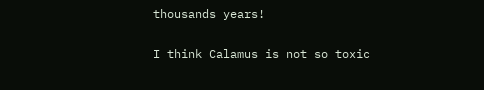thousands years!

I think Calamus is not so toxic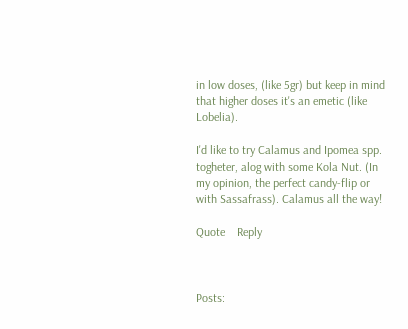in low doses, (like 5gr) but keep in mind that higher doses it's an emetic (like Lobelia).

I'd like to try Calamus and Ipomea spp. togheter, alog with some Kola Nut. (In my opinion, the perfect candy-flip or with Sassafrass). Calamus all the way!

Quote    Reply



Posts: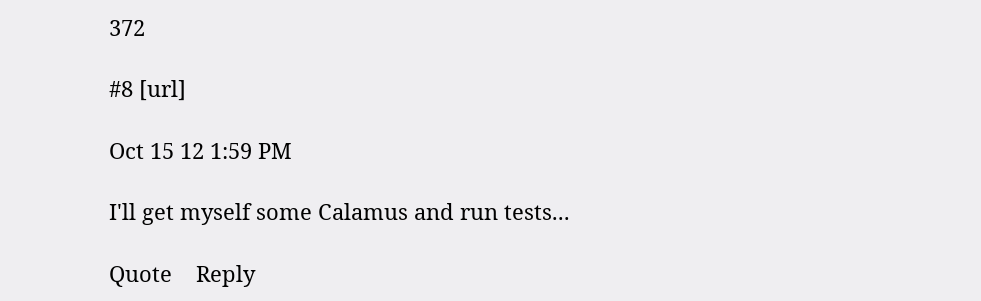372

#8 [url]

Oct 15 12 1:59 PM

I'll get myself some Calamus and run tests...

Quote    Reply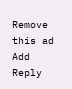Remove this ad
Add Reply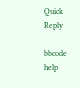Quick Reply

bbcode help